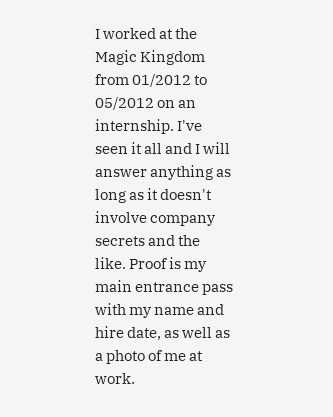I worked at the Magic Kingdom from 01/2012 to 05/2012 on an internship. I've seen it all and I will answer anything as long as it doesn't involve company secrets and the like. Proof is my main entrance pass with my name and hire date, as well as a photo of me at work.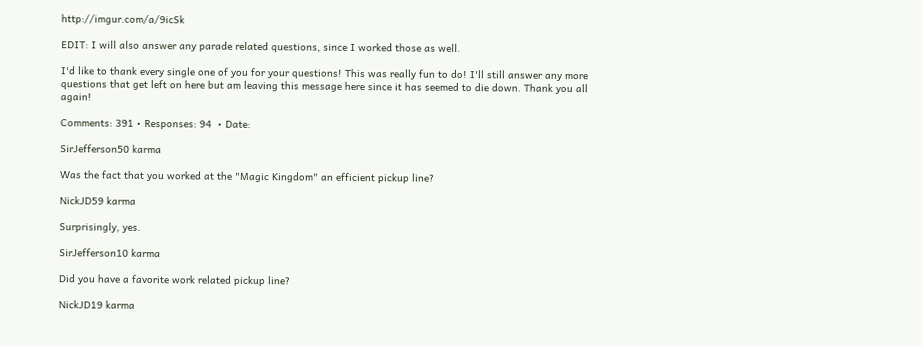http://imgur.com/a/9icSk

EDIT: I will also answer any parade related questions, since I worked those as well.

I'd like to thank every single one of you for your questions! This was really fun to do! I'll still answer any more questions that get left on here but am leaving this message here since it has seemed to die down. Thank you all again!

Comments: 391 • Responses: 94  • Date:

SirJefferson50 karma

Was the fact that you worked at the "Magic Kingdom" an efficient pickup line?

NickJD59 karma

Surprisingly, yes.

SirJefferson10 karma

Did you have a favorite work related pickup line?

NickJD19 karma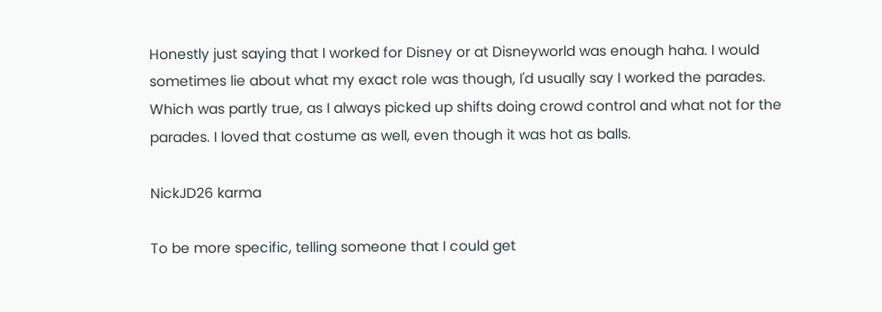Honestly just saying that I worked for Disney or at Disneyworld was enough haha. I would sometimes lie about what my exact role was though, I'd usually say I worked the parades. Which was partly true, as I always picked up shifts doing crowd control and what not for the parades. I loved that costume as well, even though it was hot as balls.

NickJD26 karma

To be more specific, telling someone that I could get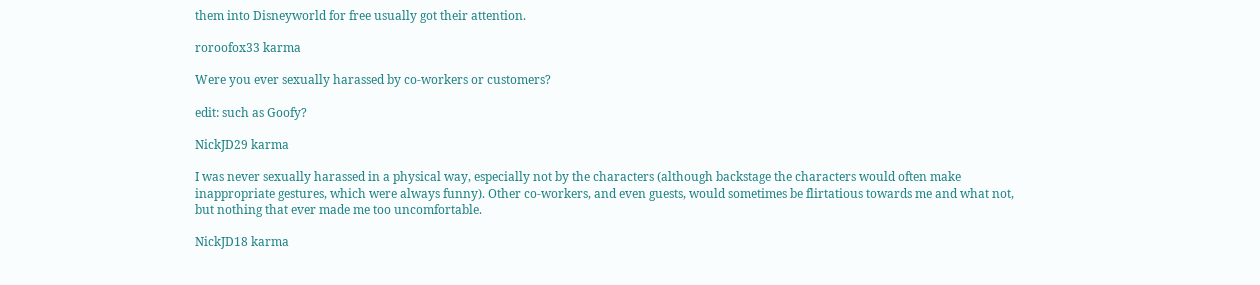them into Disneyworld for free usually got their attention.

roroofox33 karma

Were you ever sexually harassed by co-workers or customers?

edit: such as Goofy?

NickJD29 karma

I was never sexually harassed in a physical way, especially not by the characters (although backstage the characters would often make inappropriate gestures, which were always funny). Other co-workers, and even guests, would sometimes be flirtatious towards me and what not, but nothing that ever made me too uncomfortable.

NickJD18 karma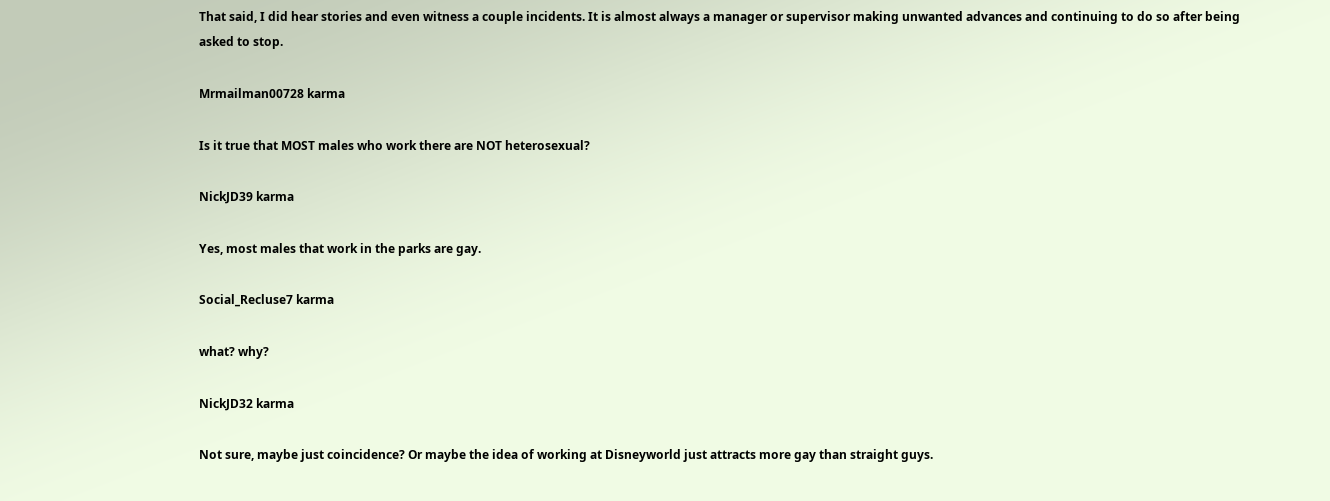That said, I did hear stories and even witness a couple incidents. It is almost always a manager or supervisor making unwanted advances and continuing to do so after being asked to stop.

Mrmailman00728 karma

Is it true that MOST males who work there are NOT heterosexual?

NickJD39 karma

Yes, most males that work in the parks are gay.

Social_Recluse7 karma

what? why?

NickJD32 karma

Not sure, maybe just coincidence? Or maybe the idea of working at Disneyworld just attracts more gay than straight guys.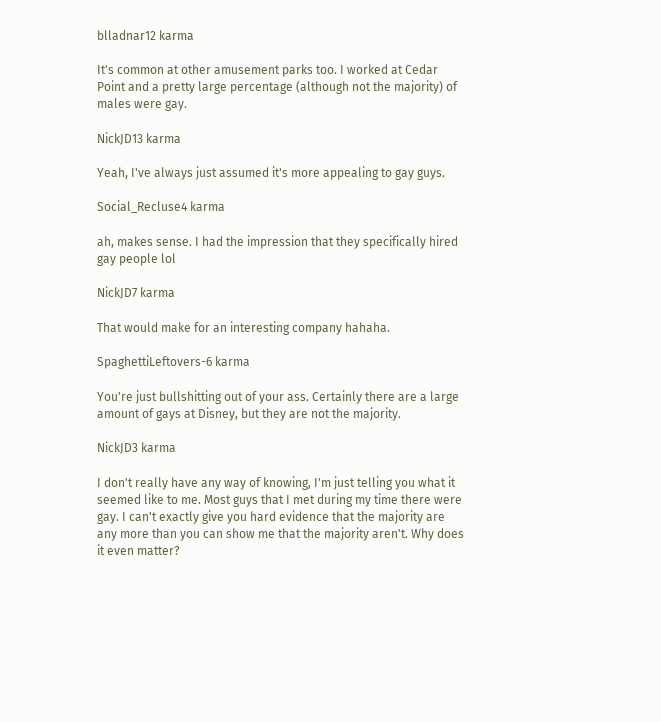blladnar12 karma

It's common at other amusement parks too. I worked at Cedar Point and a pretty large percentage (although not the majority) of males were gay.

NickJD13 karma

Yeah, I've always just assumed it's more appealing to gay guys.

Social_Recluse4 karma

ah, makes sense. I had the impression that they specifically hired gay people lol

NickJD7 karma

That would make for an interesting company hahaha.

SpaghettiLeftovers-6 karma

You're just bullshitting out of your ass. Certainly there are a large amount of gays at Disney, but they are not the majority.

NickJD3 karma

I don't really have any way of knowing, I'm just telling you what it seemed like to me. Most guys that I met during my time there were gay. I can't exactly give you hard evidence that the majority are any more than you can show me that the majority aren't. Why does it even matter?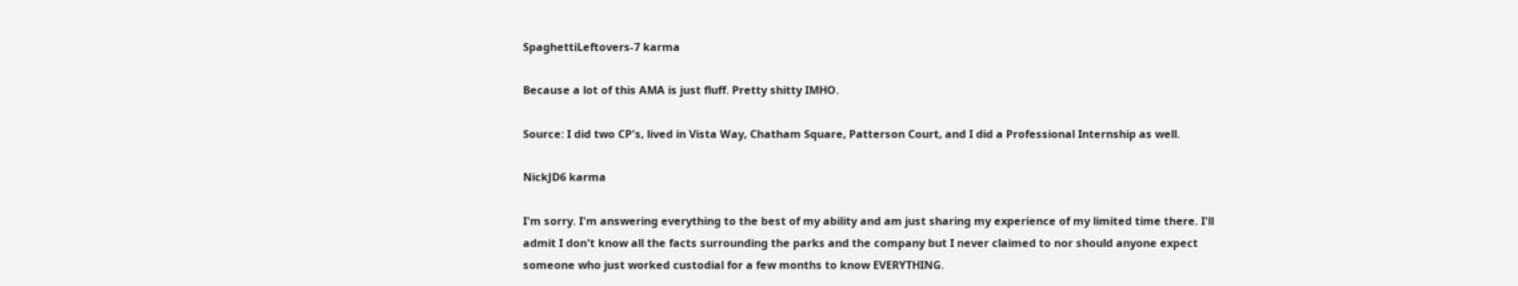SpaghettiLeftovers-7 karma

Because a lot of this AMA is just fluff. Pretty shitty IMHO.

Source: I did two CP's, lived in Vista Way, Chatham Square, Patterson Court, and I did a Professional Internship as well.

NickJD6 karma

I'm sorry. I'm answering everything to the best of my ability and am just sharing my experience of my limited time there. I'll admit I don't know all the facts surrounding the parks and the company but I never claimed to nor should anyone expect someone who just worked custodial for a few months to know EVERYTHING.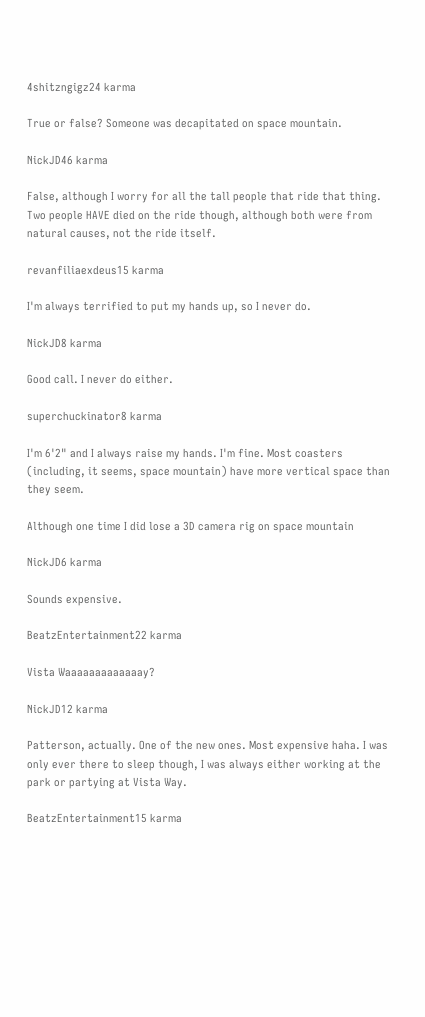4shitzngigz24 karma

True or false? Someone was decapitated on space mountain.

NickJD46 karma

False, although I worry for all the tall people that ride that thing. Two people HAVE died on the ride though, although both were from natural causes, not the ride itself.

revanfiliaexdeus15 karma

I'm always terrified to put my hands up, so I never do.

NickJD8 karma

Good call. I never do either.

superchuckinator8 karma

I'm 6'2" and I always raise my hands. I'm fine. Most coasters (including, it seems, space mountain) have more vertical space than they seem.

Although one time I did lose a 3D camera rig on space mountain

NickJD6 karma

Sounds expensive.

BeatzEntertainment22 karma

Vista Waaaaaaaaaaaaay?

NickJD12 karma

Patterson, actually. One of the new ones. Most expensive haha. I was only ever there to sleep though, I was always either working at the park or partying at Vista Way.

BeatzEntertainment15 karma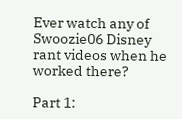Ever watch any of Swoozie06 Disney rant videos when he worked there?

Part 1: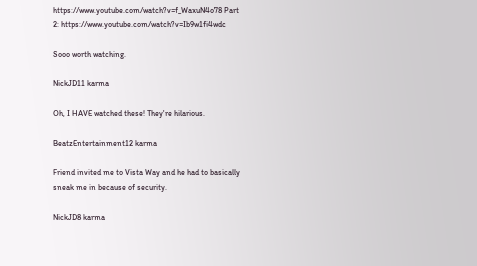https://www.youtube.com/watch?v=f_WaxuN4o78 Part 2: https://www.youtube.com/watch?v=Ib9w1fi4wdc

Sooo worth watching.

NickJD11 karma

Oh, I HAVE watched these! They're hilarious.

BeatzEntertainment12 karma

Friend invited me to Vista Way and he had to basically sneak me in because of security.

NickJD8 karma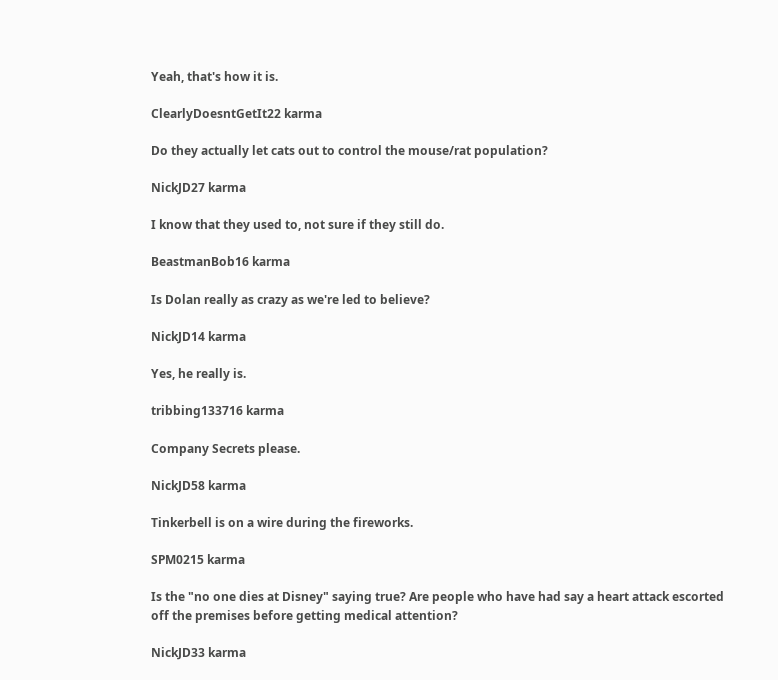Yeah, that's how it is.

ClearlyDoesntGetIt22 karma

Do they actually let cats out to control the mouse/rat population?

NickJD27 karma

I know that they used to, not sure if they still do.

BeastmanBob16 karma

Is Dolan really as crazy as we're led to believe?

NickJD14 karma

Yes, he really is.

tribbing133716 karma

Company Secrets please.

NickJD58 karma

Tinkerbell is on a wire during the fireworks.

SPM0215 karma

Is the "no one dies at Disney" saying true? Are people who have had say a heart attack escorted off the premises before getting medical attention?

NickJD33 karma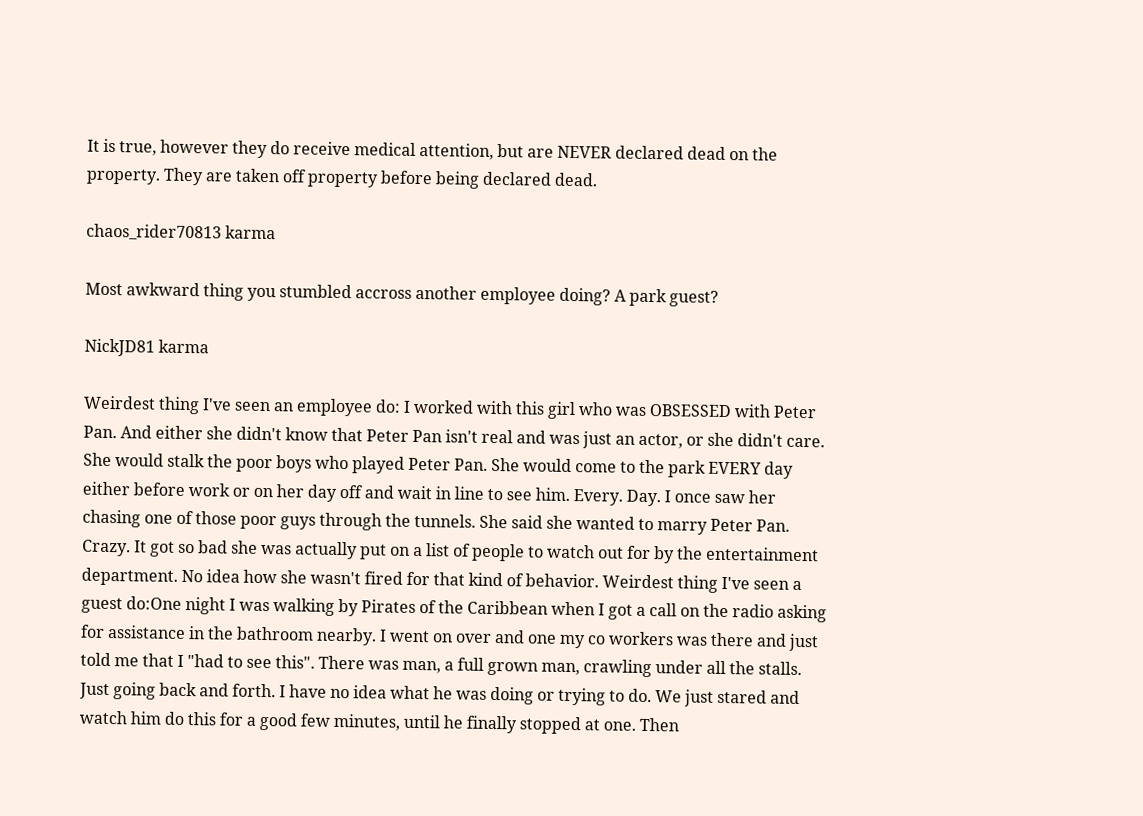It is true, however they do receive medical attention, but are NEVER declared dead on the property. They are taken off property before being declared dead.

chaos_rider70813 karma

Most awkward thing you stumbled accross another employee doing? A park guest?

NickJD81 karma

Weirdest thing I've seen an employee do: I worked with this girl who was OBSESSED with Peter Pan. And either she didn't know that Peter Pan isn't real and was just an actor, or she didn't care. She would stalk the poor boys who played Peter Pan. She would come to the park EVERY day either before work or on her day off and wait in line to see him. Every. Day. I once saw her chasing one of those poor guys through the tunnels. She said she wanted to marry Peter Pan. Crazy. It got so bad she was actually put on a list of people to watch out for by the entertainment department. No idea how she wasn't fired for that kind of behavior. Weirdest thing I've seen a guest do:One night I was walking by Pirates of the Caribbean when I got a call on the radio asking for assistance in the bathroom nearby. I went on over and one my co workers was there and just told me that I "had to see this". There was man, a full grown man, crawling under all the stalls. Just going back and forth. I have no idea what he was doing or trying to do. We just stared and watch him do this for a good few minutes, until he finally stopped at one. Then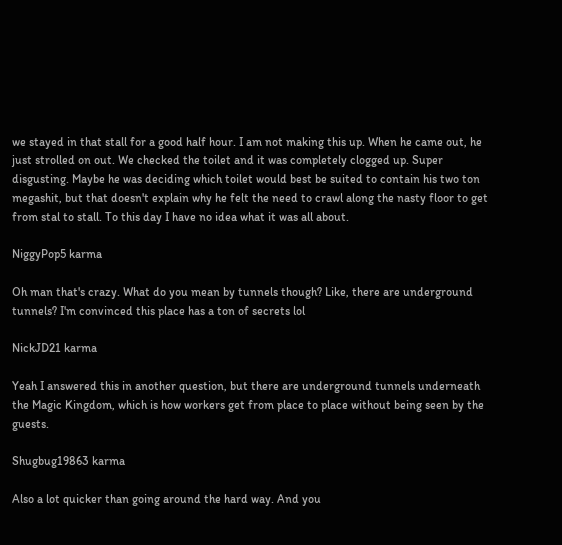we stayed in that stall for a good half hour. I am not making this up. When he came out, he just strolled on out. We checked the toilet and it was completely clogged up. Super disgusting. Maybe he was deciding which toilet would best be suited to contain his two ton megashit, but that doesn't explain why he felt the need to crawl along the nasty floor to get from stal to stall. To this day I have no idea what it was all about.

NiggyPop5 karma

Oh man that's crazy. What do you mean by tunnels though? Like, there are underground tunnels? I'm convinced this place has a ton of secrets lol

NickJD21 karma

Yeah I answered this in another question, but there are underground tunnels underneath the Magic Kingdom, which is how workers get from place to place without being seen by the guests.

Shugbug19863 karma

Also a lot quicker than going around the hard way. And you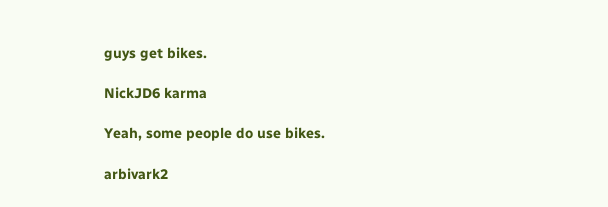guys get bikes.

NickJD6 karma

Yeah, some people do use bikes.

arbivark2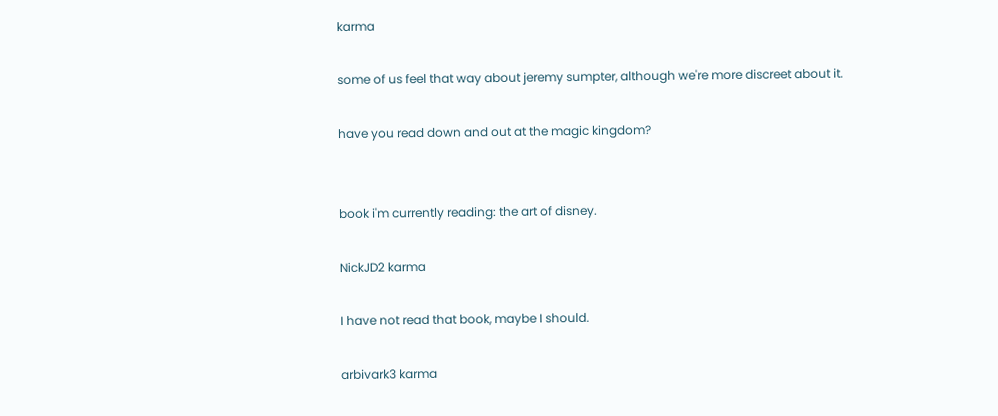karma

some of us feel that way about jeremy sumpter, although we're more discreet about it.

have you read down and out at the magic kingdom?


book i'm currently reading: the art of disney.

NickJD2 karma

I have not read that book, maybe I should.

arbivark3 karma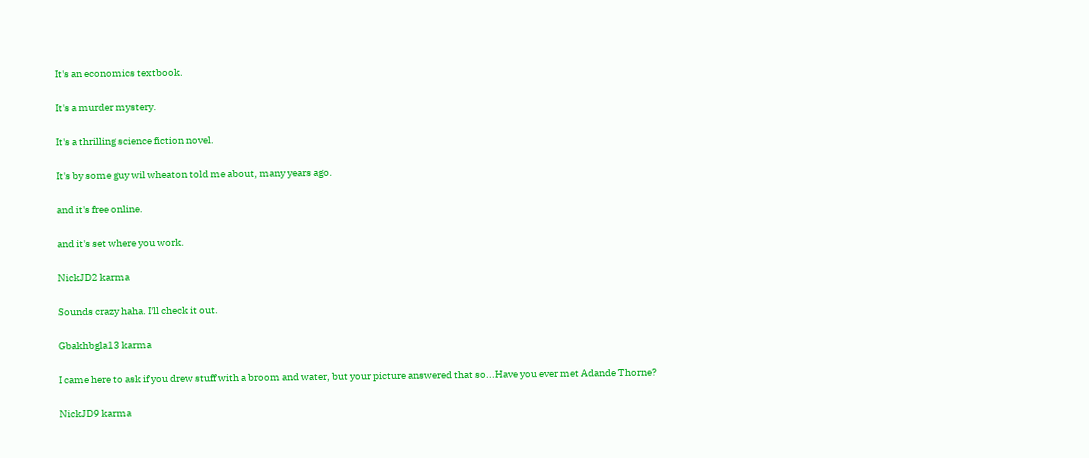It's an economics textbook.

It's a murder mystery.

It's a thrilling science fiction novel.

It's by some guy wil wheaton told me about, many years ago.

and it's free online.

and it's set where you work.

NickJD2 karma

Sounds crazy haha. I'll check it out.

Gbakhbgla13 karma

I came here to ask if you drew stuff with a broom and water, but your picture answered that so...Have you ever met Adande Thorne?

NickJD9 karma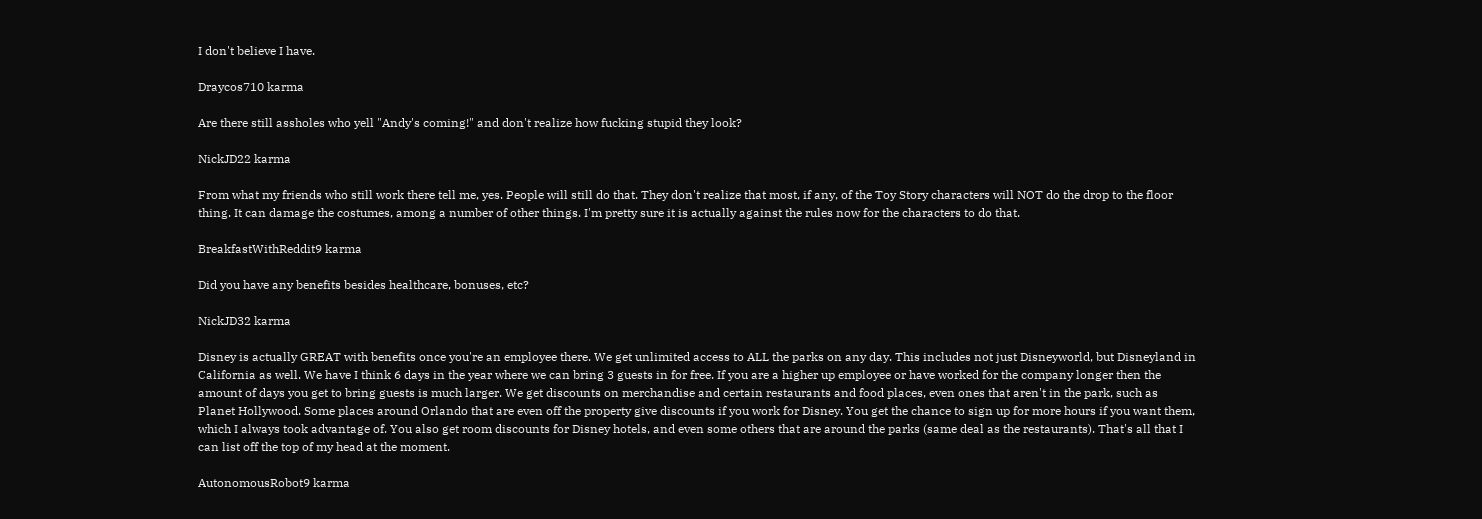I don't believe I have.

Draycos710 karma

Are there still assholes who yell "Andy's coming!" and don't realize how fucking stupid they look?

NickJD22 karma

From what my friends who still work there tell me, yes. People will still do that. They don't realize that most, if any, of the Toy Story characters will NOT do the drop to the floor thing. It can damage the costumes, among a number of other things. I'm pretty sure it is actually against the rules now for the characters to do that.

BreakfastWithReddit9 karma

Did you have any benefits besides healthcare, bonuses, etc?

NickJD32 karma

Disney is actually GREAT with benefits once you're an employee there. We get unlimited access to ALL the parks on any day. This includes not just Disneyworld, but Disneyland in California as well. We have I think 6 days in the year where we can bring 3 guests in for free. If you are a higher up employee or have worked for the company longer then the amount of days you get to bring guests is much larger. We get discounts on merchandise and certain restaurants and food places, even ones that aren't in the park, such as Planet Hollywood. Some places around Orlando that are even off the property give discounts if you work for Disney. You get the chance to sign up for more hours if you want them, which I always took advantage of. You also get room discounts for Disney hotels, and even some others that are around the parks (same deal as the restaurants). That's all that I can list off the top of my head at the moment.

AutonomousRobot9 karma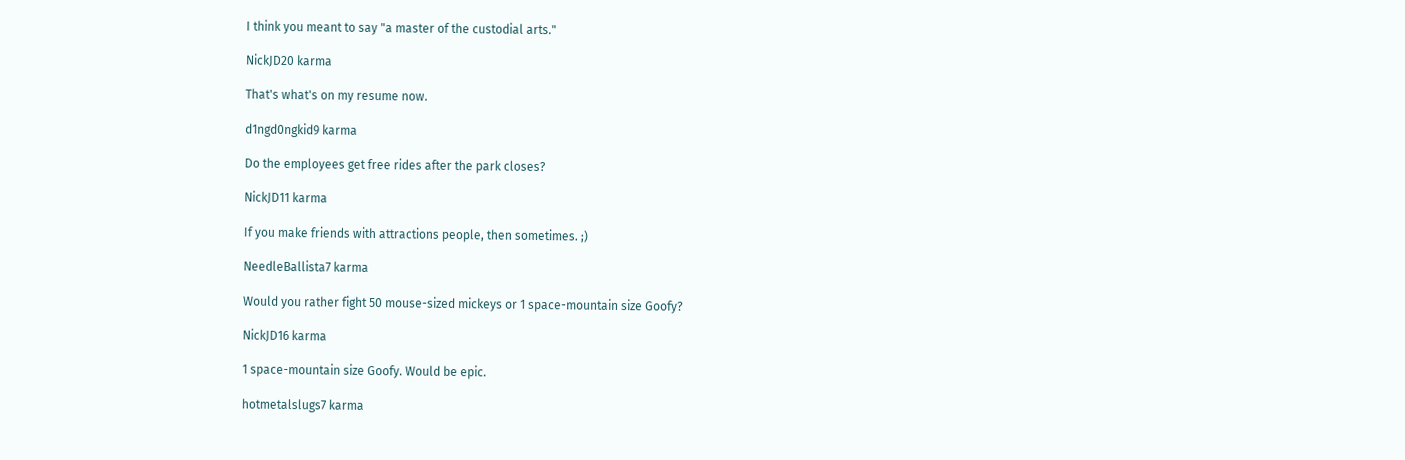I think you meant to say "a master of the custodial arts."

NickJD20 karma

That's what's on my resume now.

d1ngd0ngkid9 karma

Do the employees get free rides after the park closes?

NickJD11 karma

If you make friends with attractions people, then sometimes. ;)

NeedleBallista7 karma

Would you rather fight 50 mouse-sized mickeys or 1 space-mountain size Goofy?

NickJD16 karma

1 space-mountain size Goofy. Would be epic.

hotmetalslugs7 karma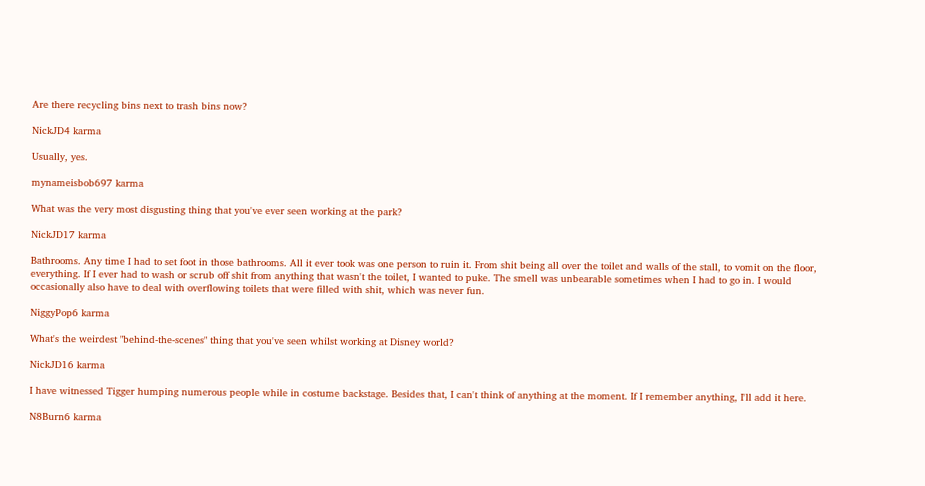Are there recycling bins next to trash bins now?

NickJD4 karma

Usually, yes.

mynameisbob697 karma

What was the very most disgusting thing that you've ever seen working at the park?

NickJD17 karma

Bathrooms. Any time I had to set foot in those bathrooms. All it ever took was one person to ruin it. From shit being all over the toilet and walls of the stall, to vomit on the floor, everything. If I ever had to wash or scrub off shit from anything that wasn't the toilet, I wanted to puke. The smell was unbearable sometimes when I had to go in. I would occasionally also have to deal with overflowing toilets that were filled with shit, which was never fun.

NiggyPop6 karma

What's the weirdest "behind-the-scenes" thing that you've seen whilst working at Disney world?

NickJD16 karma

I have witnessed Tigger humping numerous people while in costume backstage. Besides that, I can't think of anything at the moment. If I remember anything, I'll add it here.

N8Burn6 karma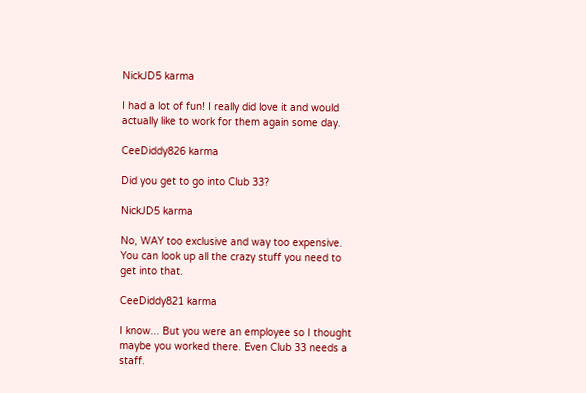NickJD5 karma

I had a lot of fun! I really did love it and would actually like to work for them again some day.

CeeDiddy826 karma

Did you get to go into Club 33?

NickJD5 karma

No, WAY too exclusive and way too expensive. You can look up all the crazy stuff you need to get into that.

CeeDiddy821 karma

I know... But you were an employee so I thought maybe you worked there. Even Club 33 needs a staff.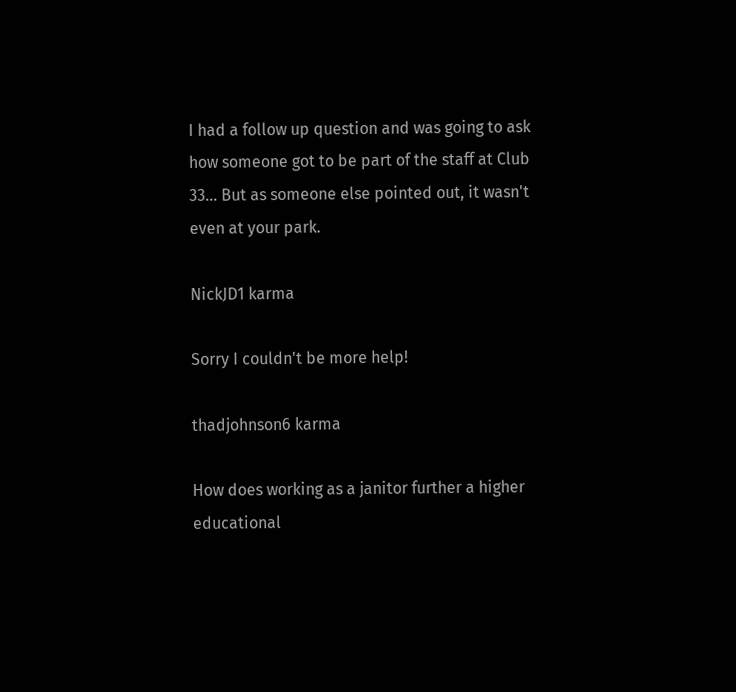I had a follow up question and was going to ask how someone got to be part of the staff at Club 33... But as someone else pointed out, it wasn't even at your park.

NickJD1 karma

Sorry I couldn't be more help!

thadjohnson6 karma

How does working as a janitor further a higher educational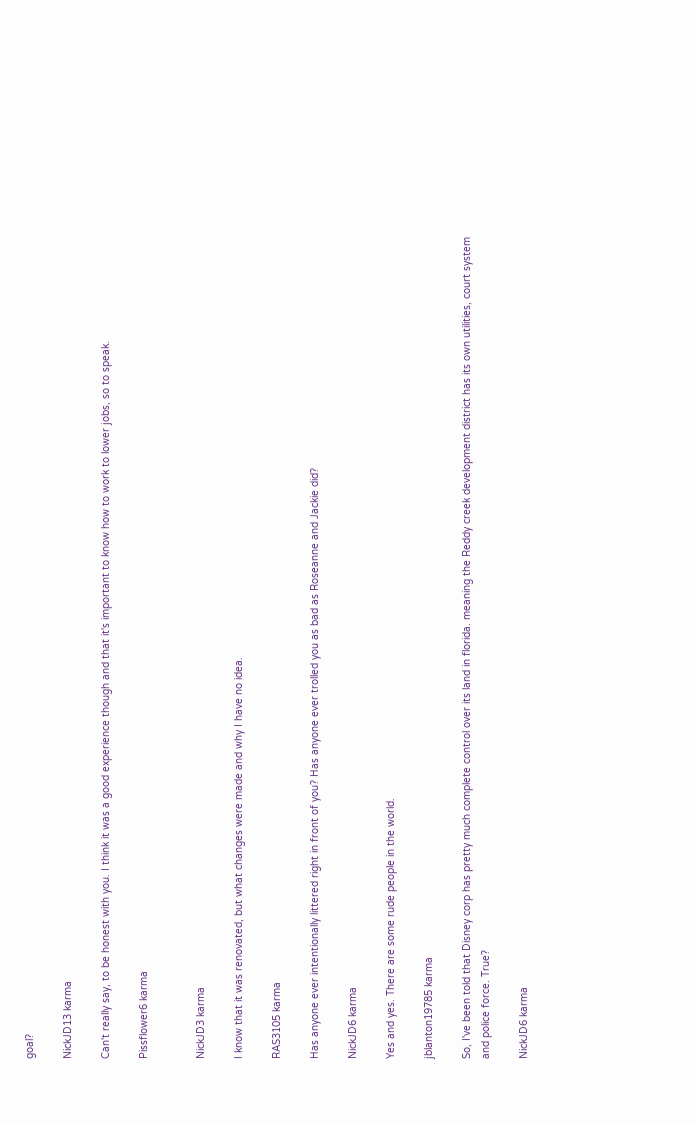goal?

NickJD13 karma

Can't really say, to be honest with you. I think it was a good experience though and that it's important to know how to work to lower jobs, so to speak.

Pissflower6 karma


NickJD3 karma

I know that it was renovated, but what changes were made and why I have no idea.

RAS3105 karma

Has anyone ever intentionally littered right in front of you? Has anyone ever trolled you as bad as Roseanne and Jackie did?

NickJD6 karma

Yes and yes. There are some rude people in the world.

jblanton19785 karma

So, I've been told that Disney corp has pretty much complete control over its land in florida. meaning the Reddy creek development district has its own utilities, court system and police force. True?

NickJD6 karma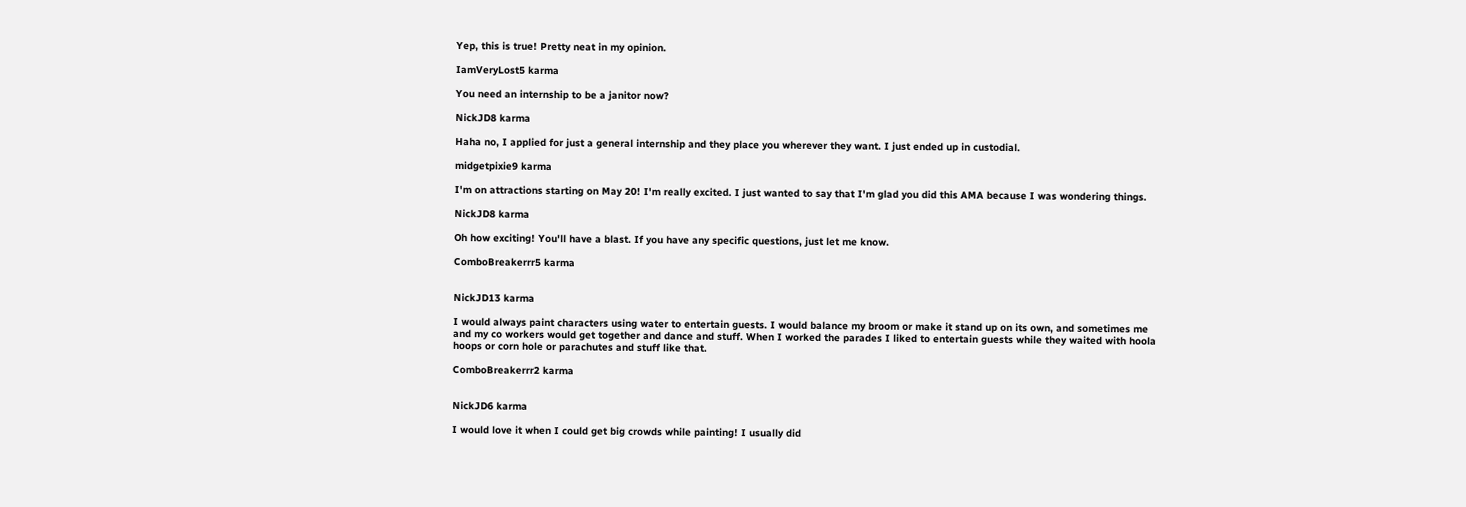Yep, this is true! Pretty neat in my opinion.

IamVeryLost5 karma

You need an internship to be a janitor now?

NickJD8 karma

Haha no, I applied for just a general internship and they place you wherever they want. I just ended up in custodial.

midgetpixie9 karma

I'm on attractions starting on May 20! I'm really excited. I just wanted to say that I'm glad you did this AMA because I was wondering things.

NickJD8 karma

Oh how exciting! You'll have a blast. If you have any specific questions, just let me know.

ComboBreakerrr5 karma


NickJD13 karma

I would always paint characters using water to entertain guests. I would balance my broom or make it stand up on its own, and sometimes me and my co workers would get together and dance and stuff. When I worked the parades I liked to entertain guests while they waited with hoola hoops or corn hole or parachutes and stuff like that.

ComboBreakerrr2 karma


NickJD6 karma

I would love it when I could get big crowds while painting! I usually did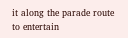it along the parade route to entertain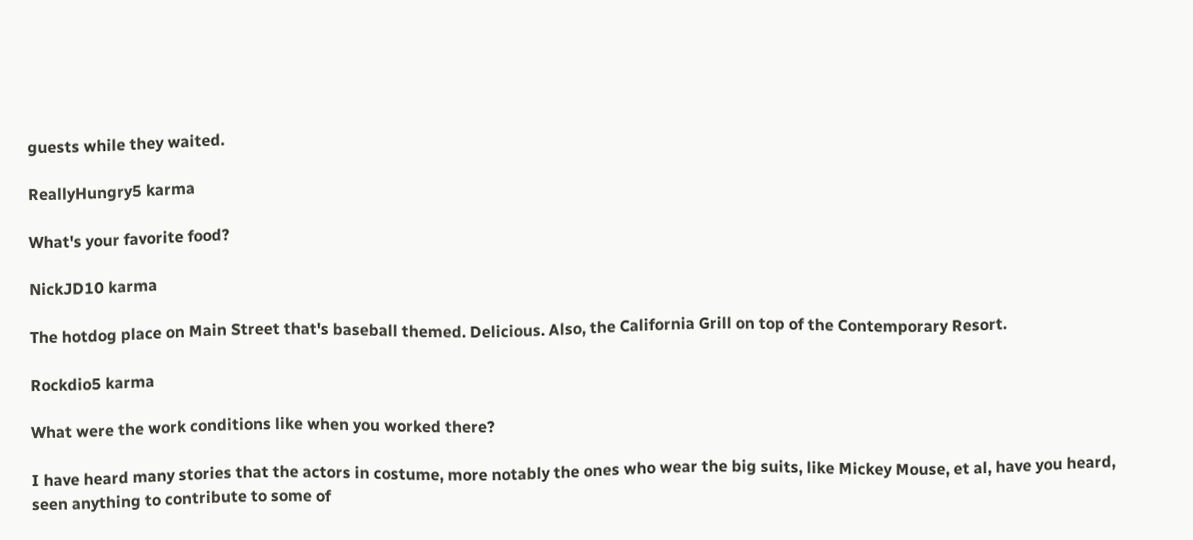guests while they waited.

ReallyHungry5 karma

What's your favorite food?

NickJD10 karma

The hotdog place on Main Street that's baseball themed. Delicious. Also, the California Grill on top of the Contemporary Resort.

Rockdio5 karma

What were the work conditions like when you worked there?

I have heard many stories that the actors in costume, more notably the ones who wear the big suits, like Mickey Mouse, et al, have you heard, seen anything to contribute to some of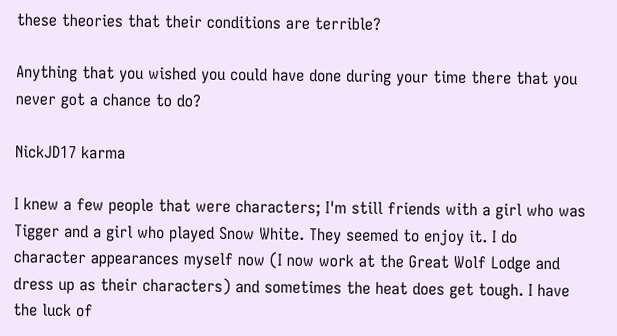these theories that their conditions are terrible?

Anything that you wished you could have done during your time there that you never got a chance to do?

NickJD17 karma

I knew a few people that were characters; I'm still friends with a girl who was Tigger and a girl who played Snow White. They seemed to enjoy it. I do character appearances myself now (I now work at the Great Wolf Lodge and dress up as their characters) and sometimes the heat does get tough. I have the luck of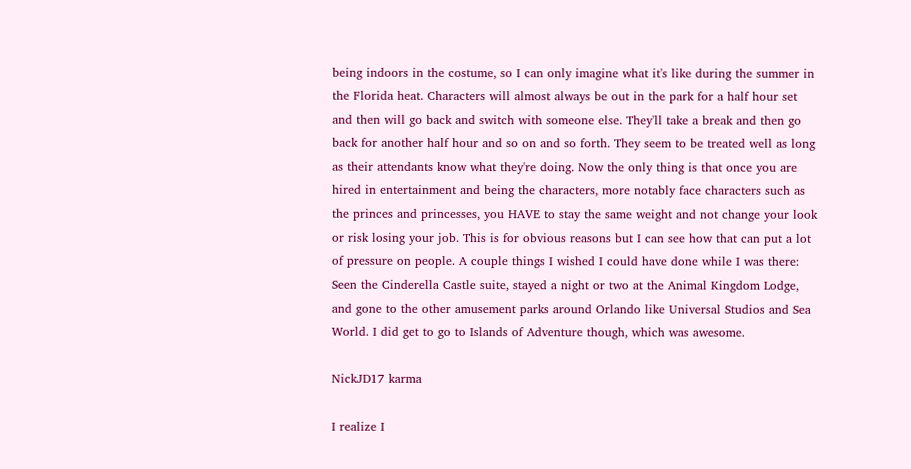being indoors in the costume, so I can only imagine what it's like during the summer in the Florida heat. Characters will almost always be out in the park for a half hour set and then will go back and switch with someone else. They'll take a break and then go back for another half hour and so on and so forth. They seem to be treated well as long as their attendants know what they're doing. Now the only thing is that once you are hired in entertainment and being the characters, more notably face characters such as the princes and princesses, you HAVE to stay the same weight and not change your look or risk losing your job. This is for obvious reasons but I can see how that can put a lot of pressure on people. A couple things I wished I could have done while I was there: Seen the Cinderella Castle suite, stayed a night or two at the Animal Kingdom Lodge, and gone to the other amusement parks around Orlando like Universal Studios and Sea World. I did get to go to Islands of Adventure though, which was awesome.

NickJD17 karma

I realize I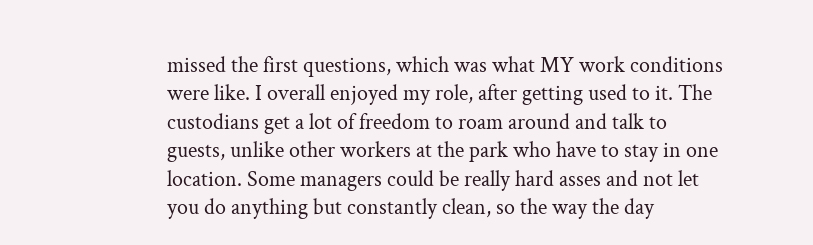missed the first questions, which was what MY work conditions were like. I overall enjoyed my role, after getting used to it. The custodians get a lot of freedom to roam around and talk to guests, unlike other workers at the park who have to stay in one location. Some managers could be really hard asses and not let you do anything but constantly clean, so the way the day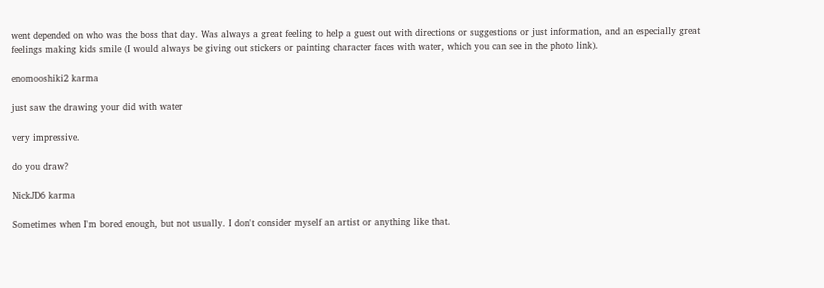went depended on who was the boss that day. Was always a great feeling to help a guest out with directions or suggestions or just information, and an especially great feelings making kids smile (I would always be giving out stickers or painting character faces with water, which you can see in the photo link).

enomooshiki2 karma

just saw the drawing your did with water

very impressive.

do you draw?

NickJD6 karma

Sometimes when I'm bored enough, but not usually. I don't consider myself an artist or anything like that.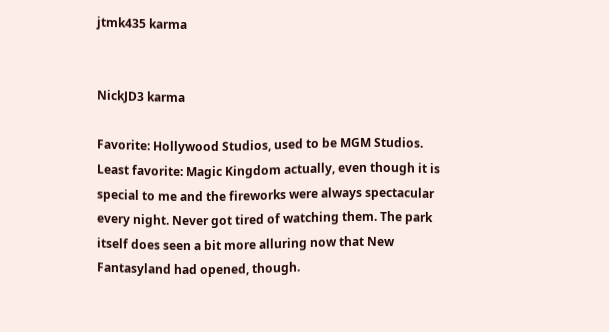jtmk435 karma


NickJD3 karma

Favorite: Hollywood Studios, used to be MGM Studios. Least favorite: Magic Kingdom actually, even though it is special to me and the fireworks were always spectacular every night. Never got tired of watching them. The park itself does seen a bit more alluring now that New Fantasyland had opened, though.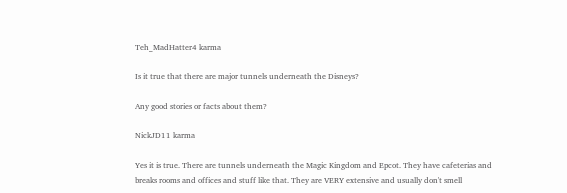Teh_MadHatter4 karma

Is it true that there are major tunnels underneath the Disneys?

Any good stories or facts about them?

NickJD11 karma

Yes it is true. There are tunnels underneath the Magic Kingdom and Epcot. They have cafeterias and breaks rooms and offices and stuff like that. They are VERY extensive and usually don't smell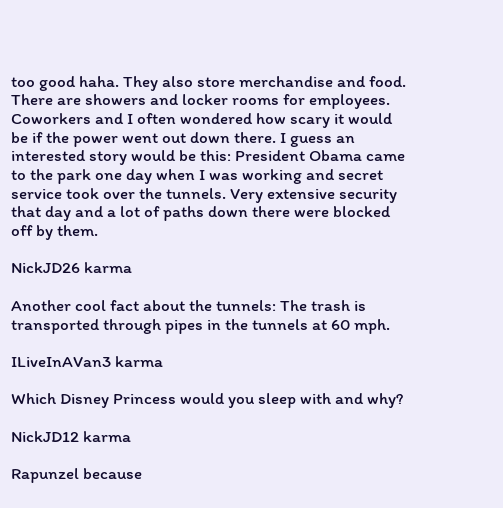too good haha. They also store merchandise and food. There are showers and locker rooms for employees. Coworkers and I often wondered how scary it would be if the power went out down there. I guess an interested story would be this: President Obama came to the park one day when I was working and secret service took over the tunnels. Very extensive security that day and a lot of paths down there were blocked off by them.

NickJD26 karma

Another cool fact about the tunnels: The trash is transported through pipes in the tunnels at 60 mph.

ILiveInAVan3 karma

Which Disney Princess would you sleep with and why?

NickJD12 karma

Rapunzel because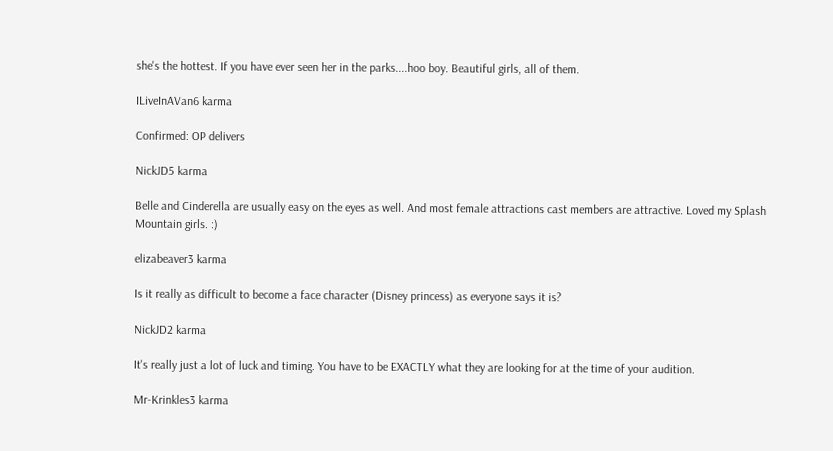she's the hottest. If you have ever seen her in the parks....hoo boy. Beautiful girls, all of them.

ILiveInAVan6 karma

Confirmed: OP delivers

NickJD5 karma

Belle and Cinderella are usually easy on the eyes as well. And most female attractions cast members are attractive. Loved my Splash Mountain girls. :)

elizabeaver3 karma

Is it really as difficult to become a face character (Disney princess) as everyone says it is?

NickJD2 karma

It's really just a lot of luck and timing. You have to be EXACTLY what they are looking for at the time of your audition.

Mr-Krinkles3 karma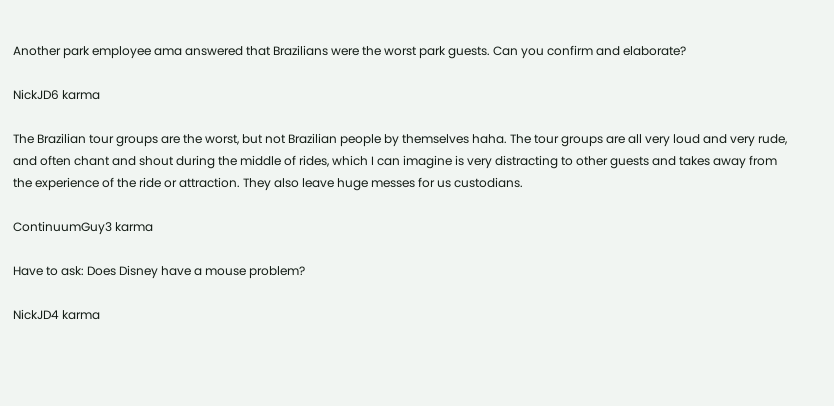Another park employee ama answered that Brazilians were the worst park guests. Can you confirm and elaborate?

NickJD6 karma

The Brazilian tour groups are the worst, but not Brazilian people by themselves haha. The tour groups are all very loud and very rude, and often chant and shout during the middle of rides, which I can imagine is very distracting to other guests and takes away from the experience of the ride or attraction. They also leave huge messes for us custodians.

ContinuumGuy3 karma

Have to ask: Does Disney have a mouse problem?

NickJD4 karma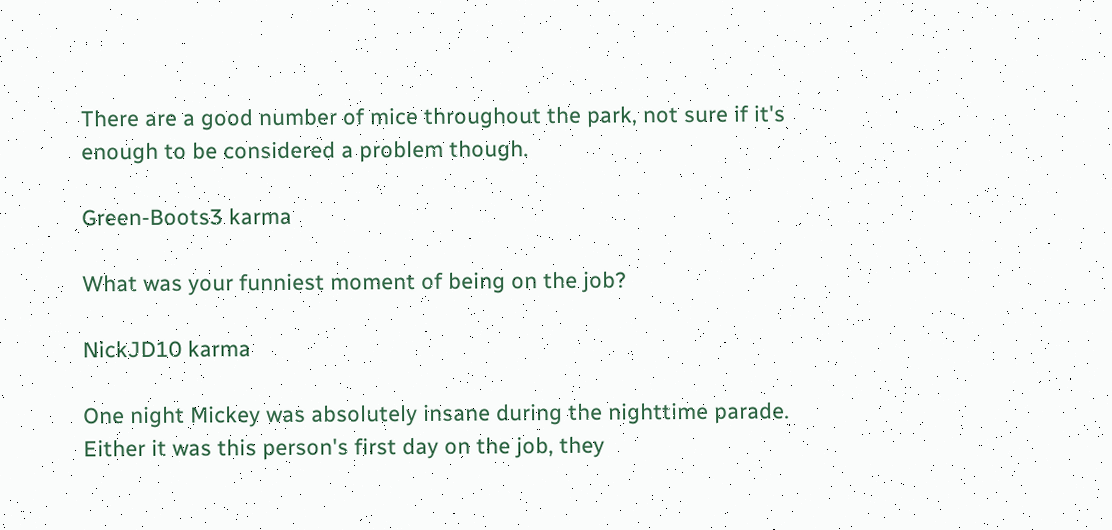There are a good number of mice throughout the park, not sure if it's enough to be considered a problem though.

Green-Boots3 karma

What was your funniest moment of being on the job?

NickJD10 karma

One night Mickey was absolutely insane during the nighttime parade. Either it was this person's first day on the job, they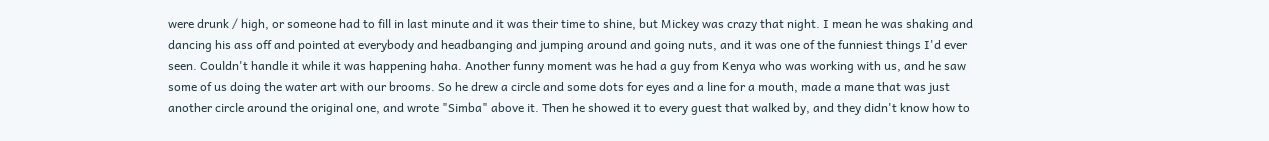were drunk / high, or someone had to fill in last minute and it was their time to shine, but Mickey was crazy that night. I mean he was shaking and dancing his ass off and pointed at everybody and headbanging and jumping around and going nuts, and it was one of the funniest things I'd ever seen. Couldn't handle it while it was happening haha. Another funny moment was he had a guy from Kenya who was working with us, and he saw some of us doing the water art with our brooms. So he drew a circle and some dots for eyes and a line for a mouth, made a mane that was just another circle around the original one, and wrote "Simba" above it. Then he showed it to every guest that walked by, and they didn't know how to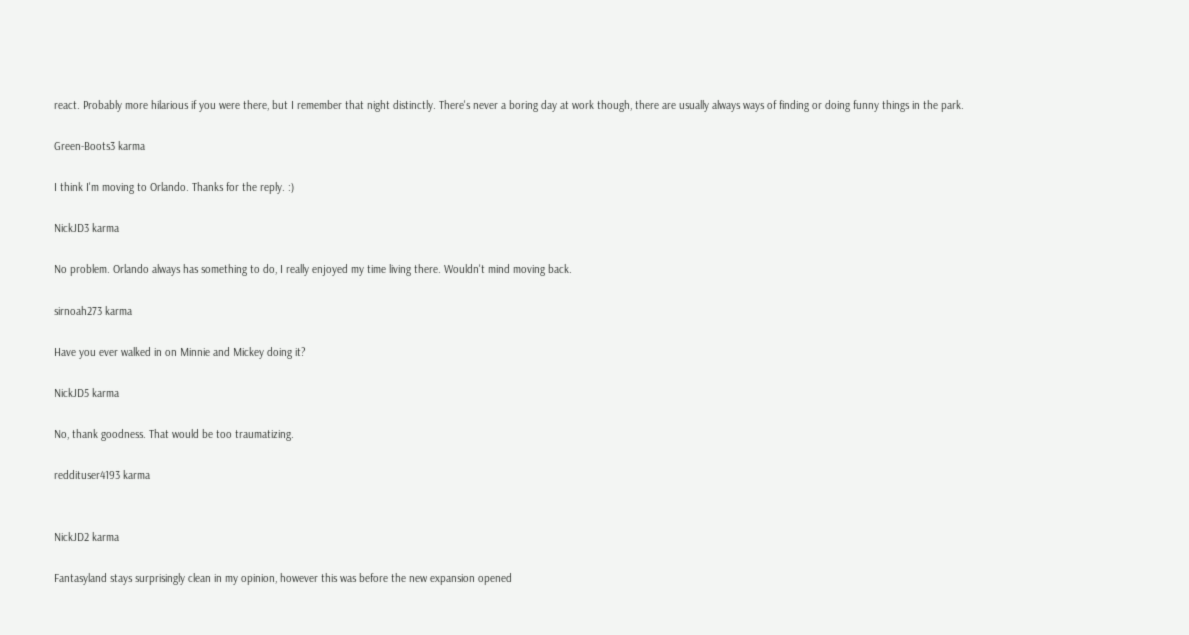react. Probably more hilarious if you were there, but I remember that night distinctly. There's never a boring day at work though, there are usually always ways of finding or doing funny things in the park.

Green-Boots3 karma

I think I'm moving to Orlando. Thanks for the reply. :)

NickJD3 karma

No problem. Orlando always has something to do, I really enjoyed my time living there. Wouldn't mind moving back.

sirnoah273 karma

Have you ever walked in on Minnie and Mickey doing it?

NickJD5 karma

No, thank goodness. That would be too traumatizing.

reddituser4193 karma


NickJD2 karma

Fantasyland stays surprisingly clean in my opinion, however this was before the new expansion opened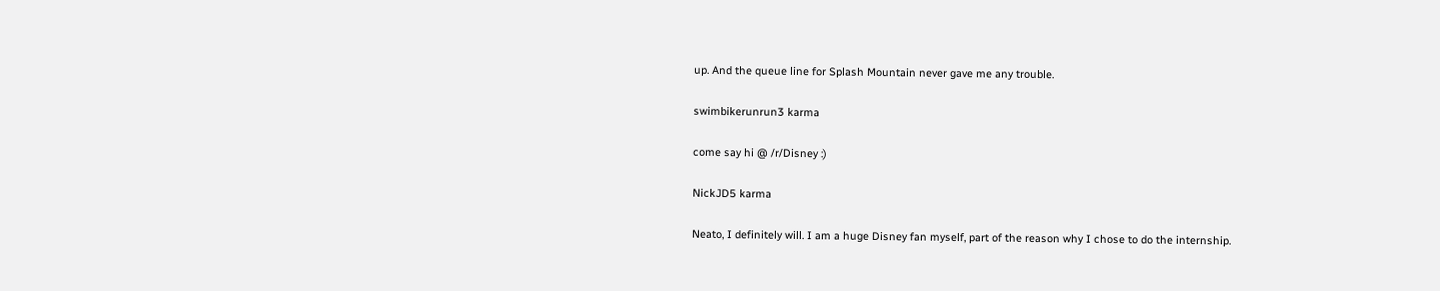up. And the queue line for Splash Mountain never gave me any trouble.

swimbikerunrun3 karma

come say hi @ /r/Disney :)

NickJD5 karma

Neato, I definitely will. I am a huge Disney fan myself, part of the reason why I chose to do the internship.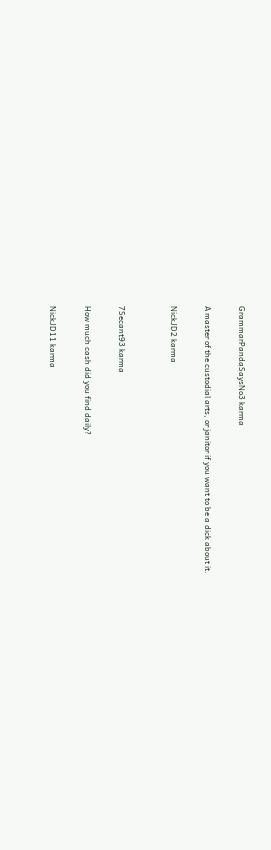GrammarPandaSaysNo3 karma

A master of the custodial arts, or janitor if you want to be a dick about it.

NickJD2 karma


7Secant93 karma

How much cash did you find daily?

NickJD11 karma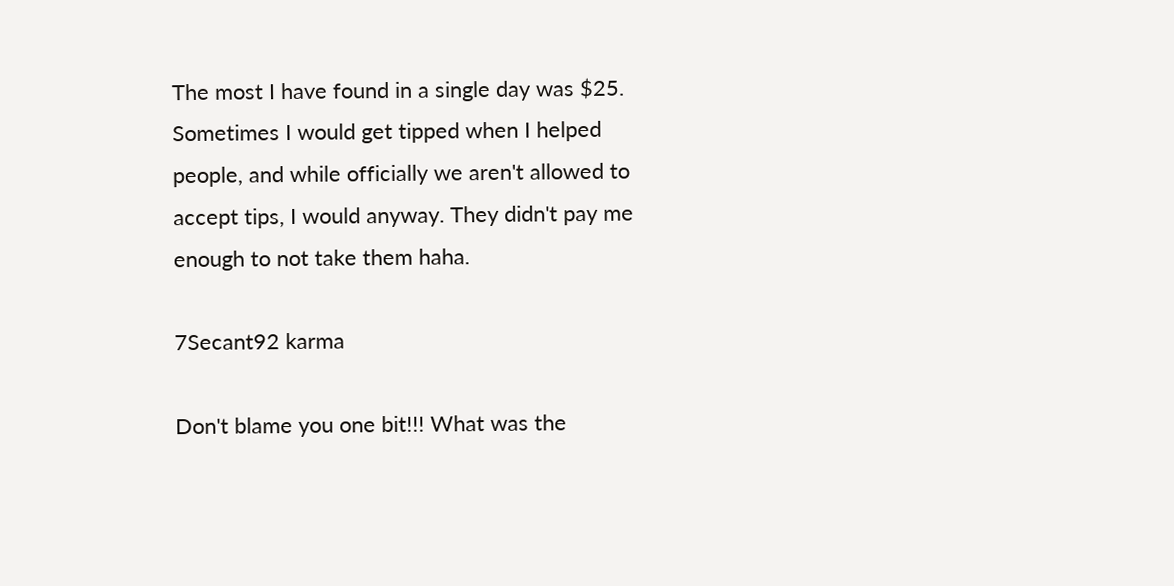The most I have found in a single day was $25. Sometimes I would get tipped when I helped people, and while officially we aren't allowed to accept tips, I would anyway. They didn't pay me enough to not take them haha.

7Secant92 karma

Don't blame you one bit!!! What was the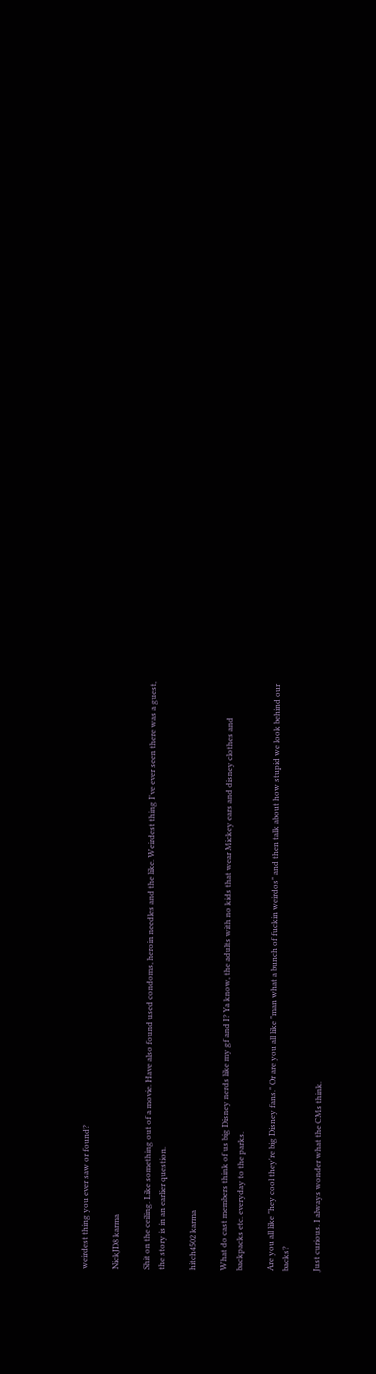weirdest thing you ever saw or found?

NickJD8 karma

Shit on the ceiling. Like something out of a movie. Have also found used condoms, heroin needles and the like. Weirdest thing I've ever seen there was a guest, the story is in an earlier question.

hitch4502 karma

What do cast members think of us big Disney nerds like my gf and I? Ya know, the adults with no kids that wear Mickey ears and disney clothes and backpacks etc. everyday to the parks.

Are you all like "hey cool they're big Disney fans." Or are you all like "man what a bunch of fuckin weirdos" and then talk about how stupid we look behind our backs?

Just curious. I always wonder what the CMs think.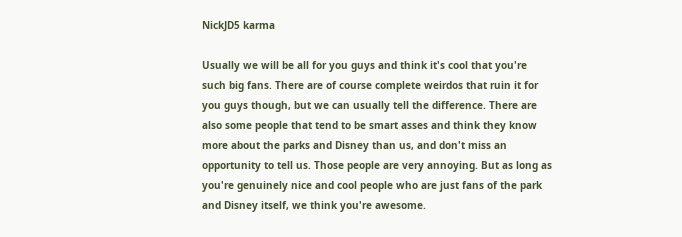NickJD5 karma

Usually we will be all for you guys and think it's cool that you're such big fans. There are of course complete weirdos that ruin it for you guys though, but we can usually tell the difference. There are also some people that tend to be smart asses and think they know more about the parks and Disney than us, and don't miss an opportunity to tell us. Those people are very annoying. But as long as you're genuinely nice and cool people who are just fans of the park and Disney itself, we think you're awesome.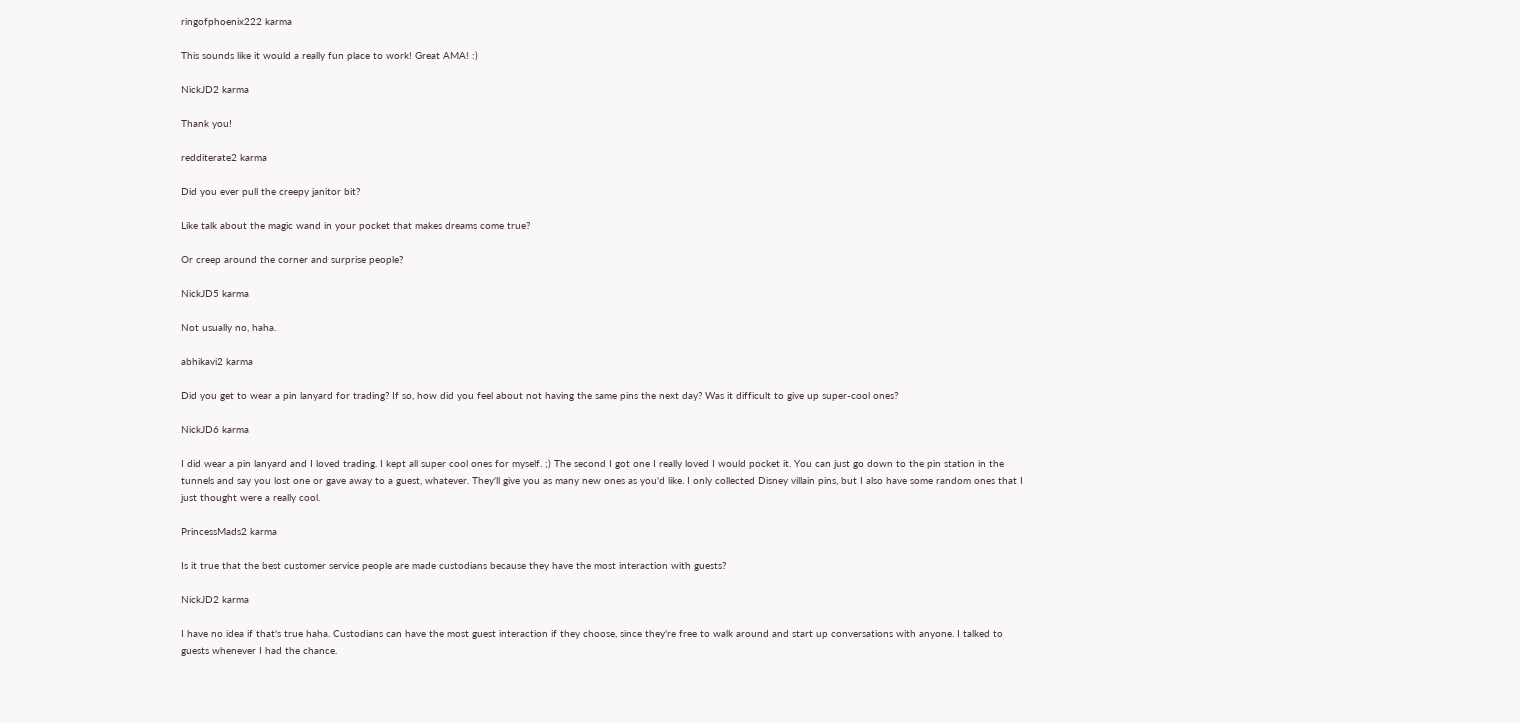ringofphoenix222 karma

This sounds like it would a really fun place to work! Great AMA! :)

NickJD2 karma

Thank you!

redditerate2 karma

Did you ever pull the creepy janitor bit?

Like talk about the magic wand in your pocket that makes dreams come true?

Or creep around the corner and surprise people?

NickJD5 karma

Not usually no, haha.

abhikavi2 karma

Did you get to wear a pin lanyard for trading? If so, how did you feel about not having the same pins the next day? Was it difficult to give up super-cool ones?

NickJD6 karma

I did wear a pin lanyard and I loved trading. I kept all super cool ones for myself. ;) The second I got one I really loved I would pocket it. You can just go down to the pin station in the tunnels and say you lost one or gave away to a guest, whatever. They'll give you as many new ones as you'd like. I only collected Disney villain pins, but I also have some random ones that I just thought were a really cool.

PrincessMads2 karma

Is it true that the best customer service people are made custodians because they have the most interaction with guests?

NickJD2 karma

I have no idea if that's true haha. Custodians can have the most guest interaction if they choose, since they're free to walk around and start up conversations with anyone. I talked to guests whenever I had the chance.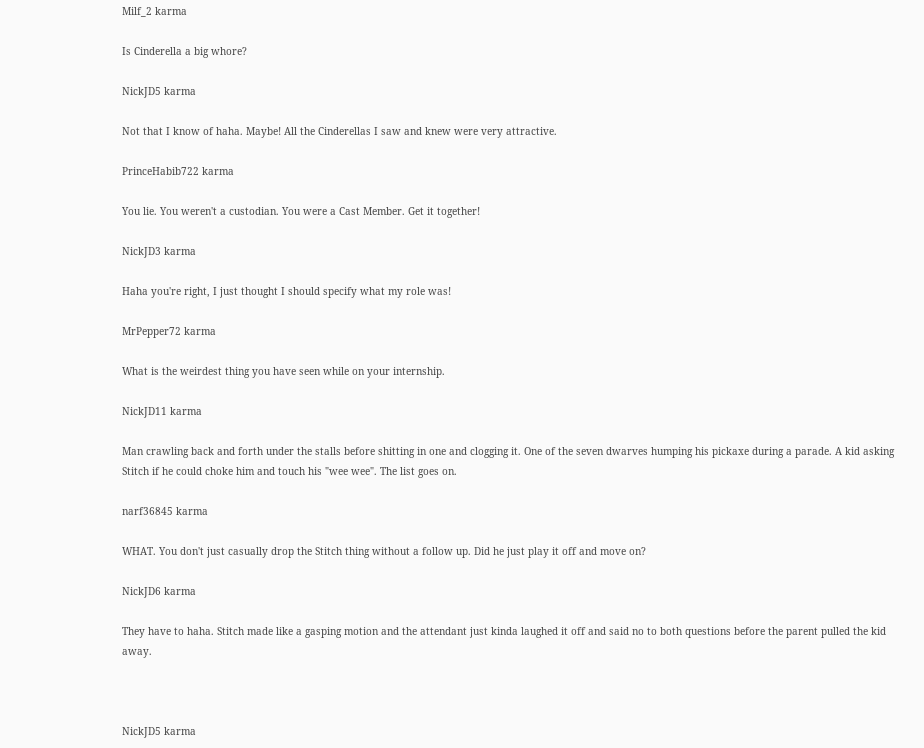Milf_2 karma

Is Cinderella a big whore?

NickJD5 karma

Not that I know of haha. Maybe! All the Cinderellas I saw and knew were very attractive.

PrinceHabib722 karma

You lie. You weren't a custodian. You were a Cast Member. Get it together!

NickJD3 karma

Haha you're right, I just thought I should specify what my role was!

MrPepper72 karma

What is the weirdest thing you have seen while on your internship.

NickJD11 karma

Man crawling back and forth under the stalls before shitting in one and clogging it. One of the seven dwarves humping his pickaxe during a parade. A kid asking Stitch if he could choke him and touch his "wee wee". The list goes on.

narf36845 karma

WHAT. You don't just casually drop the Stitch thing without a follow up. Did he just play it off and move on?

NickJD6 karma

They have to haha. Stitch made like a gasping motion and the attendant just kinda laughed it off and said no to both questions before the parent pulled the kid away.



NickJD5 karma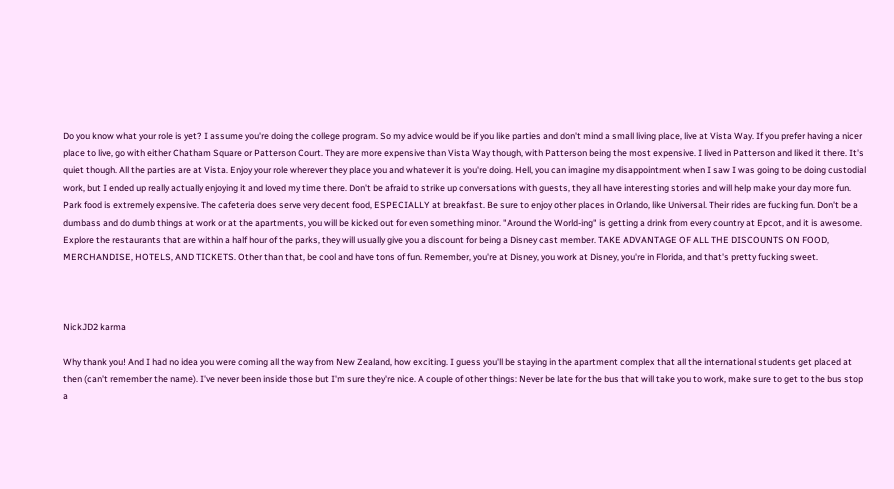Do you know what your role is yet? I assume you're doing the college program. So my advice would be if you like parties and don't mind a small living place, live at Vista Way. If you prefer having a nicer place to live, go with either Chatham Square or Patterson Court. They are more expensive than Vista Way though, with Patterson being the most expensive. I lived in Patterson and liked it there. It's quiet though. All the parties are at Vista. Enjoy your role wherever they place you and whatever it is you're doing. Hell, you can imagine my disappointment when I saw I was going to be doing custodial work, but I ended up really actually enjoying it and loved my time there. Don't be afraid to strike up conversations with guests, they all have interesting stories and will help make your day more fun. Park food is extremely expensive. The cafeteria does serve very decent food, ESPECIALLY at breakfast. Be sure to enjoy other places in Orlando, like Universal. Their rides are fucking fun. Don't be a dumbass and do dumb things at work or at the apartments, you will be kicked out for even something minor. "Around the World-ing" is getting a drink from every country at Epcot, and it is awesome. Explore the restaurants that are within a half hour of the parks, they will usually give you a discount for being a Disney cast member. TAKE ADVANTAGE OF ALL THE DISCOUNTS ON FOOD, MERCHANDISE, HOTELS, AND TICKETS. Other than that, be cool and have tons of fun. Remember, you're at Disney, you work at Disney, you're in Florida, and that's pretty fucking sweet.



NickJD2 karma

Why thank you! And I had no idea you were coming all the way from New Zealand, how exciting. I guess you'll be staying in the apartment complex that all the international students get placed at then (can't remember the name). I've never been inside those but I'm sure they're nice. A couple of other things: Never be late for the bus that will take you to work, make sure to get to the bus stop a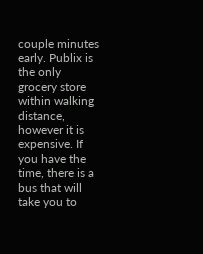couple minutes early. Publix is the only grocery store within walking distance, however it is expensive. If you have the time, there is a bus that will take you to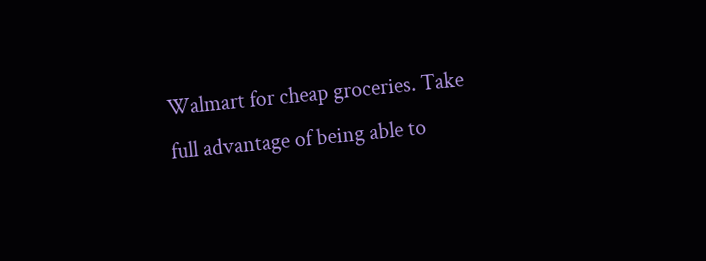Walmart for cheap groceries. Take full advantage of being able to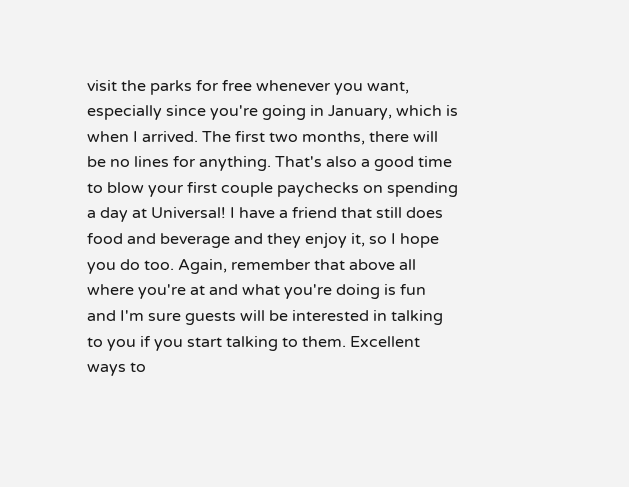visit the parks for free whenever you want, especially since you're going in January, which is when I arrived. The first two months, there will be no lines for anything. That's also a good time to blow your first couple paychecks on spending a day at Universal! I have a friend that still does food and beverage and they enjoy it, so I hope you do too. Again, remember that above all where you're at and what you're doing is fun and I'm sure guests will be interested in talking to you if you start talking to them. Excellent ways to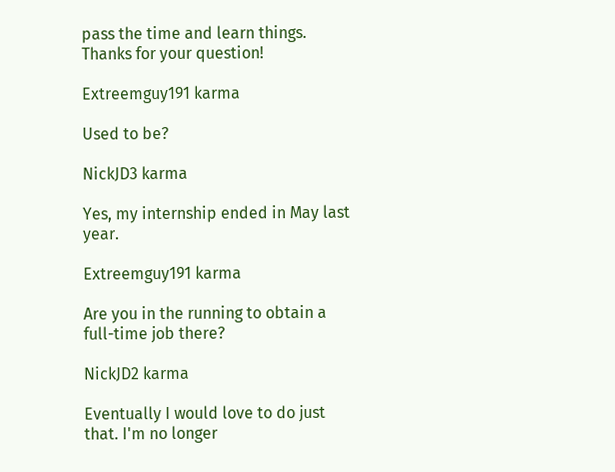pass the time and learn things. Thanks for your question!

Extreemguy191 karma

Used to be?

NickJD3 karma

Yes, my internship ended in May last year.

Extreemguy191 karma

Are you in the running to obtain a full-time job there?

NickJD2 karma

Eventually I would love to do just that. I'm no longer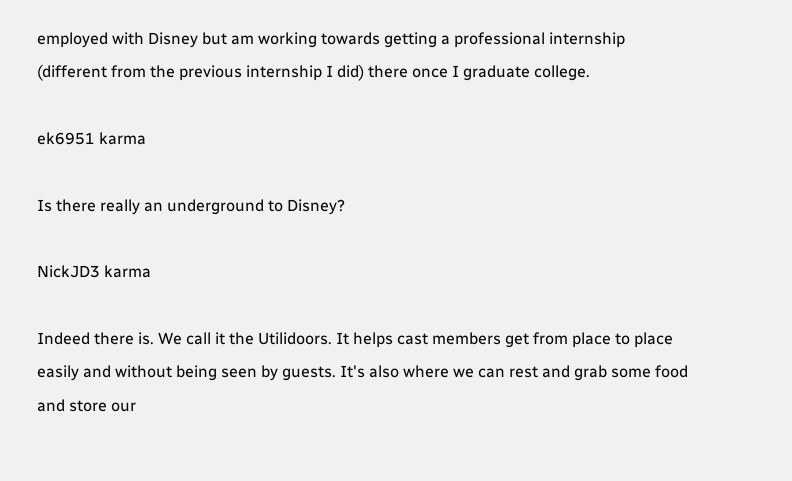employed with Disney but am working towards getting a professional internship (different from the previous internship I did) there once I graduate college.

ek6951 karma

Is there really an underground to Disney?

NickJD3 karma

Indeed there is. We call it the Utilidoors. It helps cast members get from place to place easily and without being seen by guests. It's also where we can rest and grab some food and store our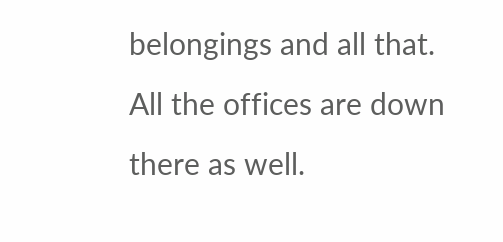belongings and all that. All the offices are down there as well.